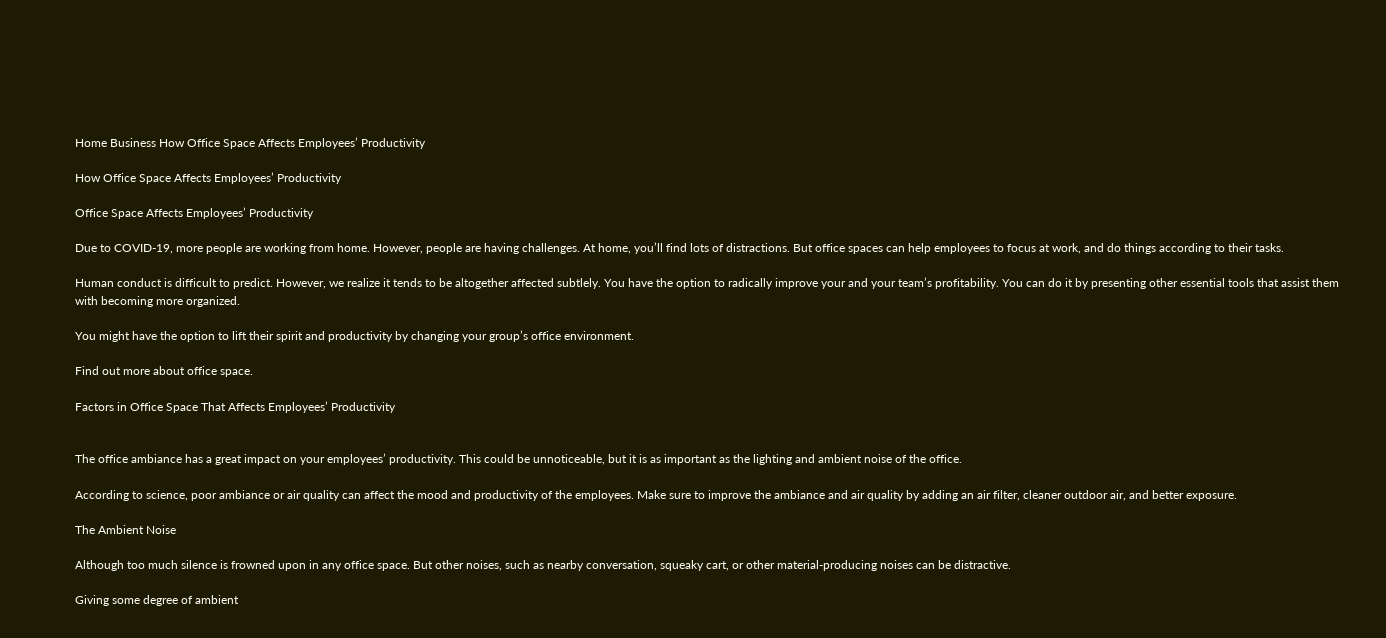Home Business How Office Space Affects Employees’ Productivity

How Office Space Affects Employees’ Productivity

Office Space Affects Employees’ Productivity

Due to COVID-19, more people are working from home. However, people are having challenges. At home, you’ll find lots of distractions. But office spaces can help employees to focus at work, and do things according to their tasks.

Human conduct is difficult to predict. However, we realize it tends to be altogether affected subtlely. You have the option to radically improve your and your team’s profitability. You can do it by presenting other essential tools that assist them with becoming more organized.

You might have the option to lift their spirit and productivity by changing your group’s office environment.

Find out more about office space.

Factors in Office Space That Affects Employees’ Productivity


The office ambiance has a great impact on your employees’ productivity. This could be unnoticeable, but it is as important as the lighting and ambient noise of the office.

According to science, poor ambiance or air quality can affect the mood and productivity of the employees. Make sure to improve the ambiance and air quality by adding an air filter, cleaner outdoor air, and better exposure.

The Ambient Noise

Although too much silence is frowned upon in any office space. But other noises, such as nearby conversation, squeaky cart, or other material-producing noises can be distractive.

Giving some degree of ambient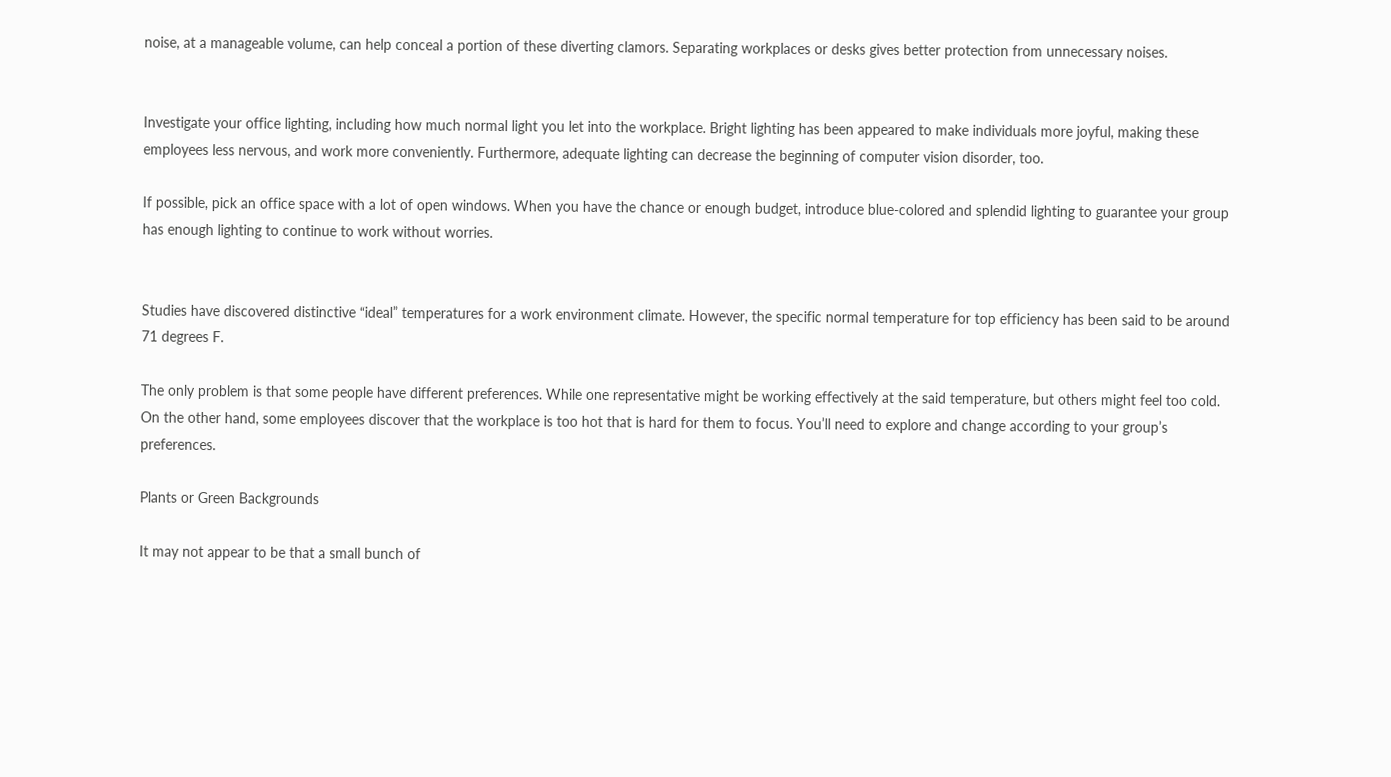noise, at a manageable volume, can help conceal a portion of these diverting clamors. Separating workplaces or desks gives better protection from unnecessary noises.


Investigate your office lighting, including how much normal light you let into the workplace. Bright lighting has been appeared to make individuals more joyful, making these employees less nervous, and work more conveniently. Furthermore, adequate lighting can decrease the beginning of computer vision disorder, too.

If possible, pick an office space with a lot of open windows. When you have the chance or enough budget, introduce blue-colored and splendid lighting to guarantee your group has enough lighting to continue to work without worries.


Studies have discovered distinctive “ideal” temperatures for a work environment climate. However, the specific normal temperature for top efficiency has been said to be around 71 degrees F.

The only problem is that some people have different preferences. While one representative might be working effectively at the said temperature, but others might feel too cold. On the other hand, some employees discover that the workplace is too hot that is hard for them to focus. You’ll need to explore and change according to your group’s preferences.

Plants or Green Backgrounds

It may not appear to be that a small bunch of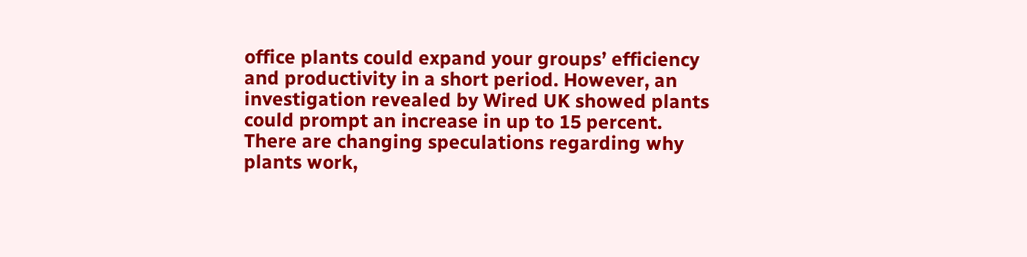office plants could expand your groups’ efficiency and productivity in a short period. However, an investigation revealed by Wired UK showed plants could prompt an increase in up to 15 percent. There are changing speculations regarding why plants work,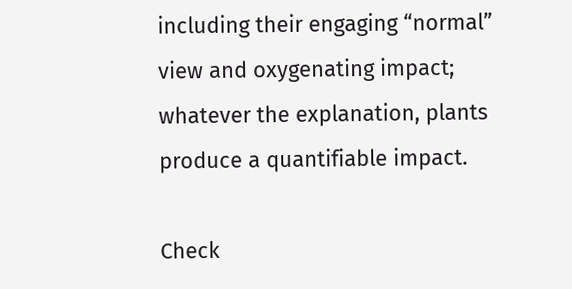including their engaging “normal” view and oxygenating impact; whatever the explanation, plants produce a quantifiable impact.

Check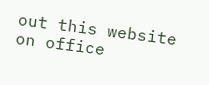out this website on office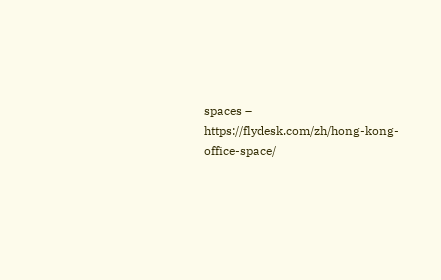spaces – https://flydesk.com/zh/hong-kong-office-space/